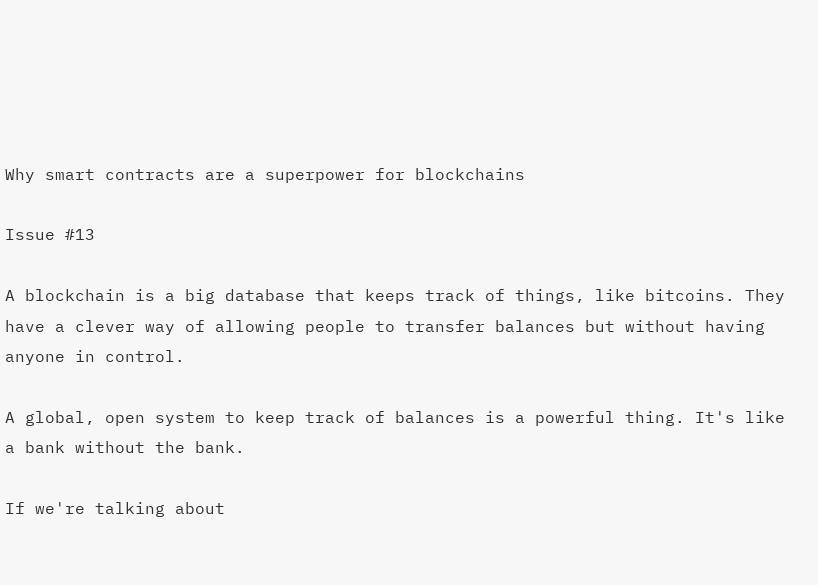Why smart contracts are a superpower for blockchains

Issue #13

A blockchain is a big database that keeps track of things, like bitcoins. They have a clever way of allowing people to transfer balances but without having anyone in control.

A global, open system to keep track of balances is a powerful thing. It's like a bank without the bank.

If we're talking about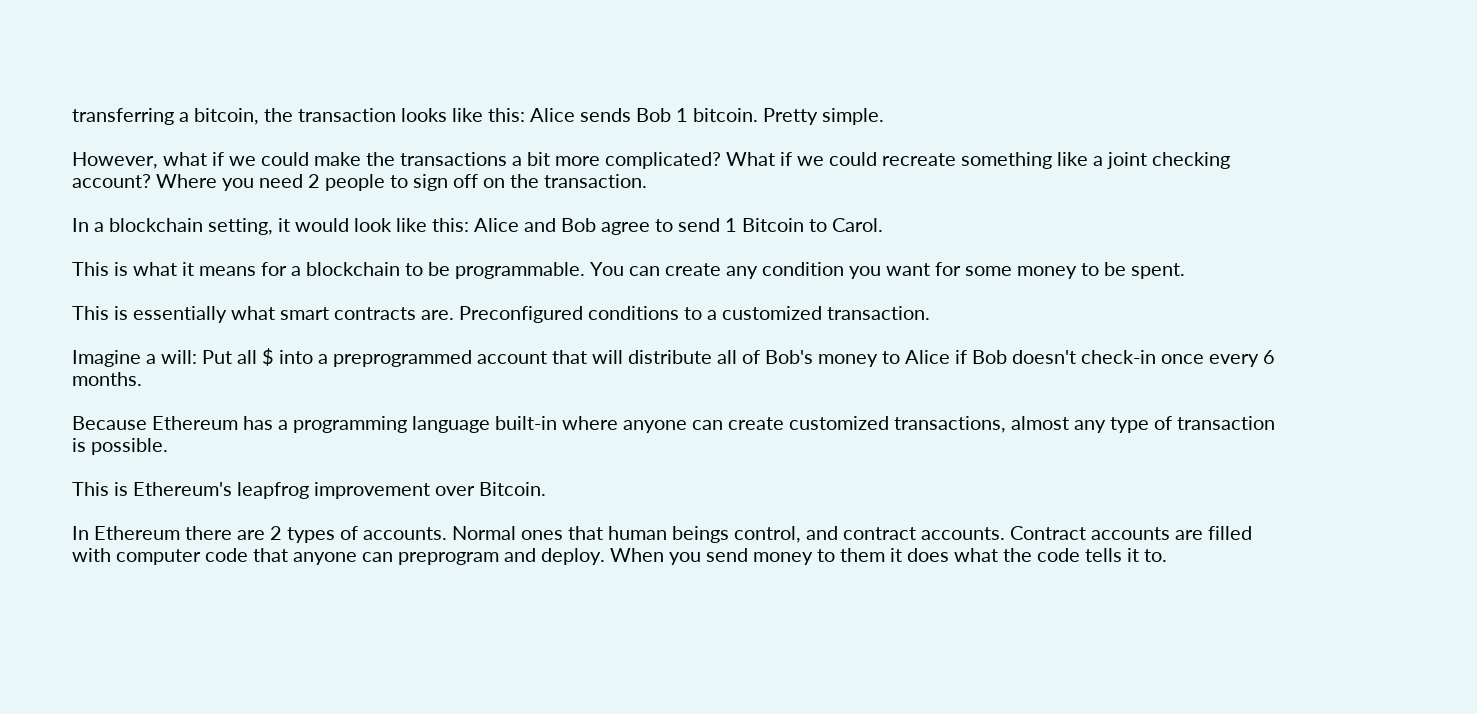transferring a bitcoin, the transaction looks like this: Alice sends Bob 1 bitcoin. Pretty simple.

However, what if we could make the transactions a bit more complicated? What if we could recreate something like a joint checking account? Where you need 2 people to sign off on the transaction.

In a blockchain setting, it would look like this: Alice and Bob agree to send 1 Bitcoin to Carol.

This is what it means for a blockchain to be programmable. You can create any condition you want for some money to be spent.

This is essentially what smart contracts are. Preconfigured conditions to a customized transaction.

Imagine a will: Put all $ into a preprogrammed account that will distribute all of Bob's money to Alice if Bob doesn't check-in once every 6 months.

Because Ethereum has a programming language built-in where anyone can create customized transactions, almost any type of transaction is possible.

This is Ethereum's leapfrog improvement over Bitcoin.

In Ethereum there are 2 types of accounts. Normal ones that human beings control, and contract accounts. Contract accounts are filled with computer code that anyone can preprogram and deploy. When you send money to them it does what the code tells it to.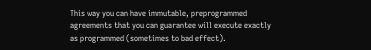This way you can have immutable, preprogrammed agreements that you can guarantee will execute exactly as programmed (sometimes to bad effect).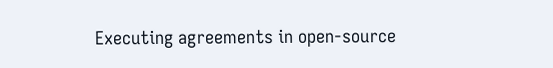Executing agreements in open-source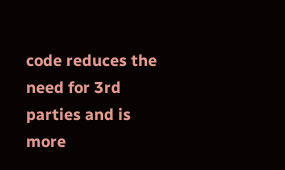code reduces the need for 3rd parties and is more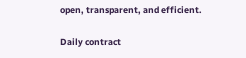open, transparent, and efficient.

Daily contract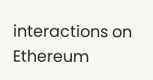interactions on Ethereum